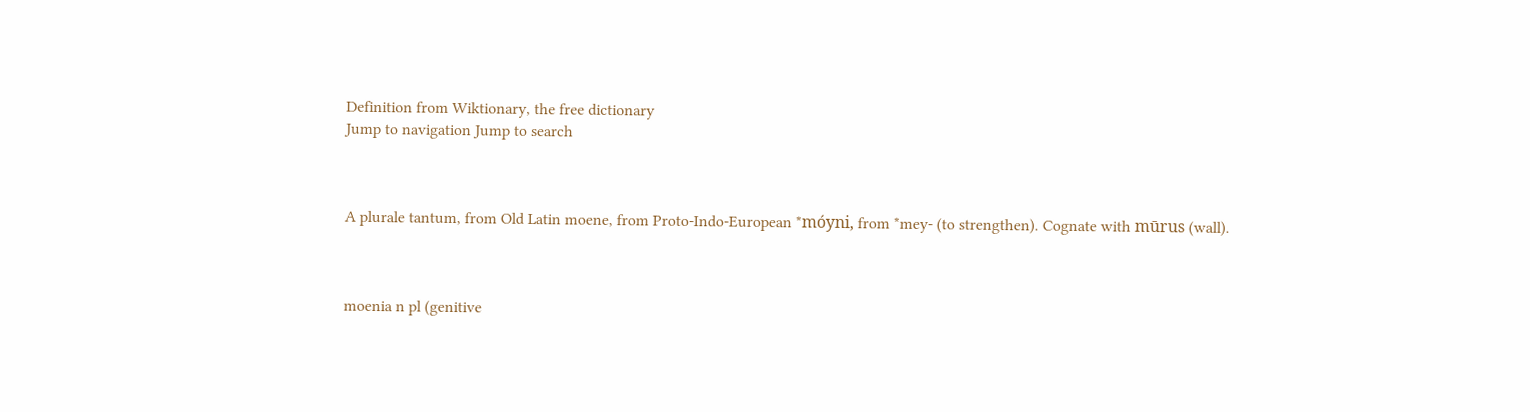Definition from Wiktionary, the free dictionary
Jump to navigation Jump to search



A plurale tantum, from Old Latin moene, from Proto-Indo-European *móyni, from *mey- (to strengthen). Cognate with mūrus (wall).



moenia n pl (genitive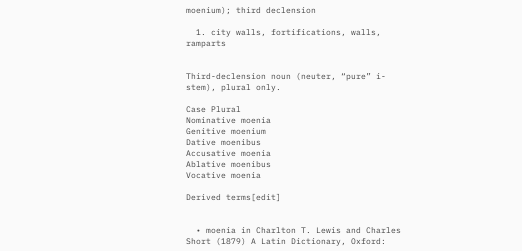moenium); third declension

  1. city walls, fortifications, walls, ramparts


Third-declension noun (neuter, “pure” i-stem), plural only.

Case Plural
Nominative moenia
Genitive moenium
Dative moenibus
Accusative moenia
Ablative moenibus
Vocative moenia

Derived terms[edit]


  • moenia in Charlton T. Lewis and Charles Short (1879) A Latin Dictionary, Oxford: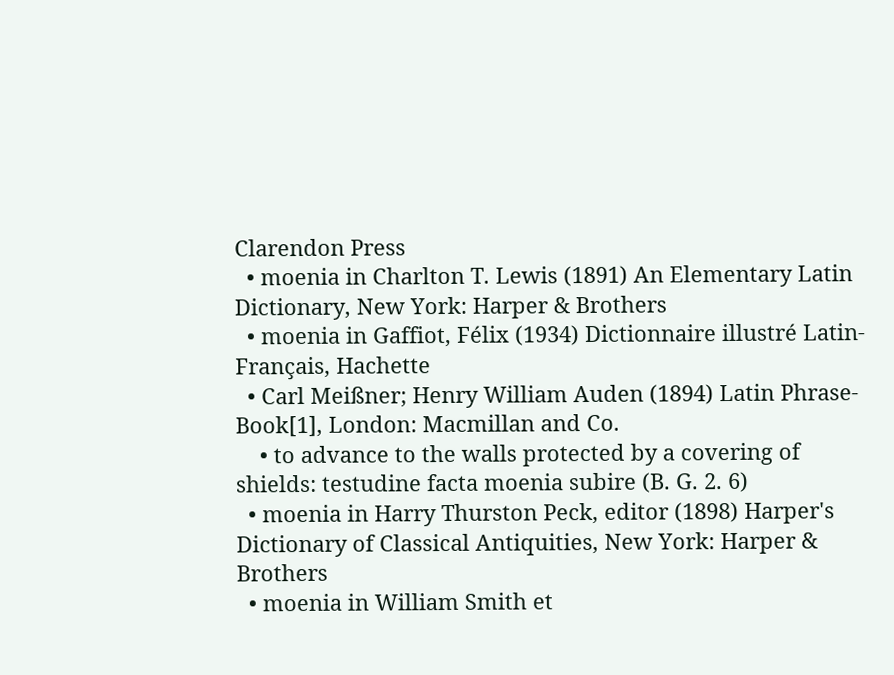Clarendon Press
  • moenia in Charlton T. Lewis (1891) An Elementary Latin Dictionary, New York: Harper & Brothers
  • moenia in Gaffiot, Félix (1934) Dictionnaire illustré Latin-Français, Hachette
  • Carl Meißner; Henry William Auden (1894) Latin Phrase-Book[1], London: Macmillan and Co.
    • to advance to the walls protected by a covering of shields: testudine facta moenia subire (B. G. 2. 6)
  • moenia in Harry Thurston Peck, editor (1898) Harper's Dictionary of Classical Antiquities, New York: Harper & Brothers
  • moenia in William Smith et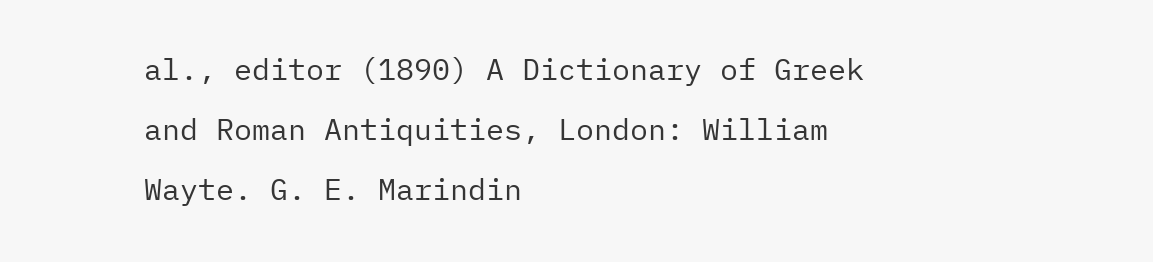al., editor (1890) A Dictionary of Greek and Roman Antiquities, London: William Wayte. G. E. Marindin